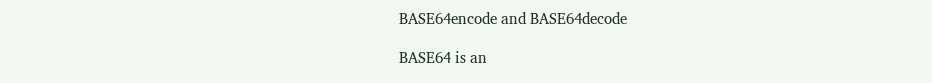BASE64encode and BASE64decode

BASE64 is an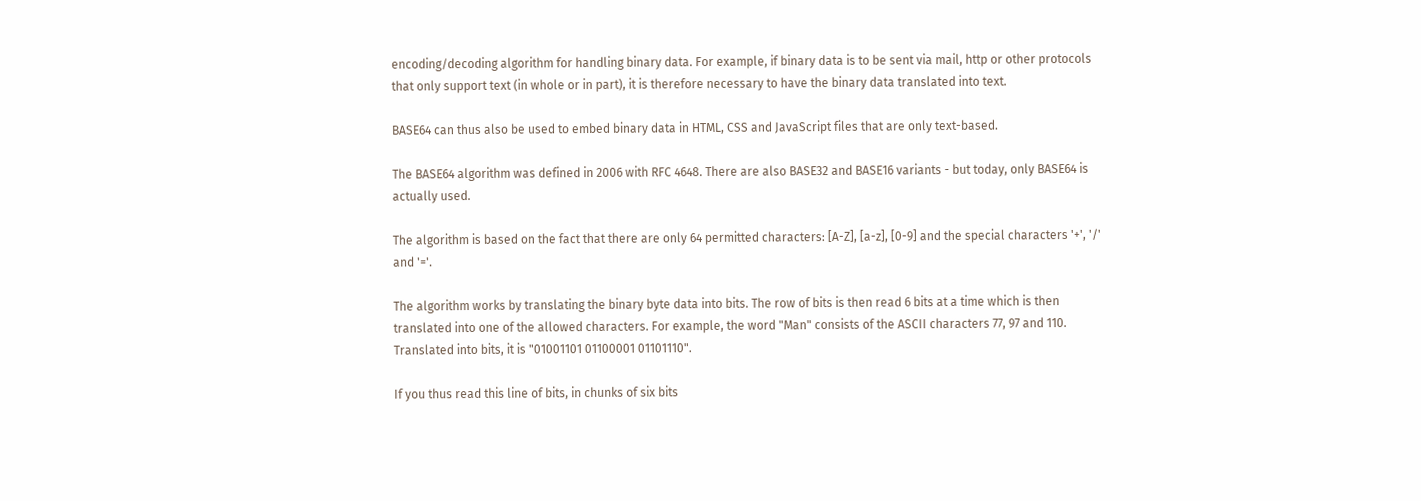encoding/decoding algorithm for handling binary data. For example, if binary data is to be sent via mail, http or other protocols that only support text (in whole or in part), it is therefore necessary to have the binary data translated into text.

BASE64 can thus also be used to embed binary data in HTML, CSS and JavaScript files that are only text-based.

The BASE64 algorithm was defined in 2006 with RFC 4648. There are also BASE32 and BASE16 variants - but today, only BASE64 is actually used.

The algorithm is based on the fact that there are only 64 permitted characters: [A-Z], [a-z], [0-9] and the special characters '+', '/' and '='.

The algorithm works by translating the binary byte data into bits. The row of bits is then read 6 bits at a time which is then translated into one of the allowed characters. For example, the word "Man" consists of the ASCII characters 77, 97 and 110. Translated into bits, it is "01001101 01100001 01101110".

If you thus read this line of bits, in chunks of six bits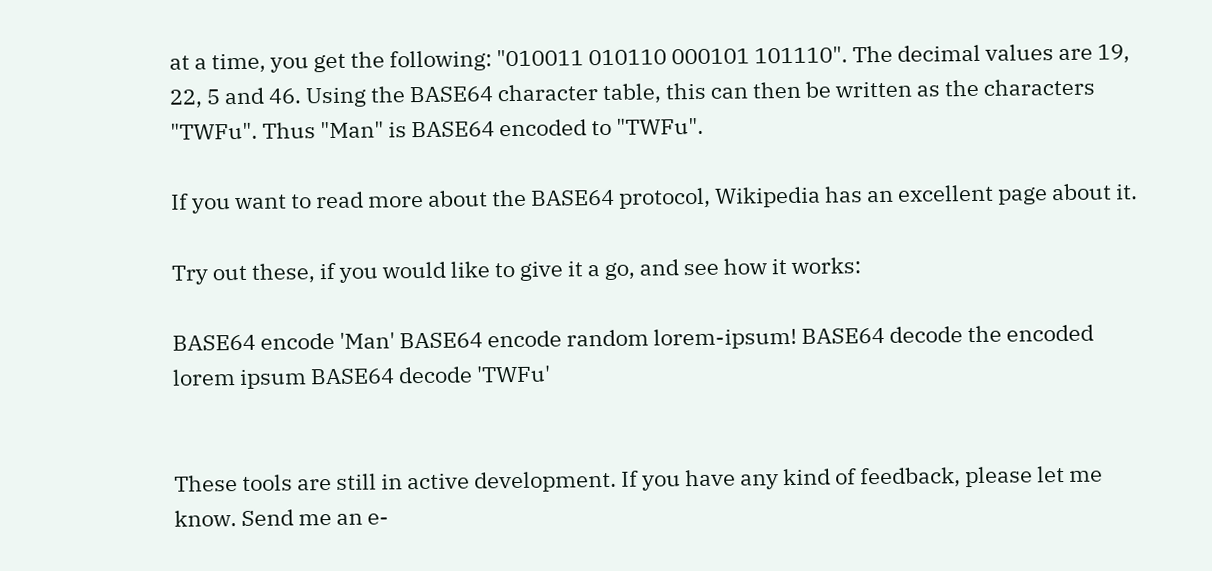at a time, you get the following: "010011 010110 000101 101110". The decimal values are 19, 22, 5 and 46. Using the BASE64 character table, this can then be written as the characters "TWFu". Thus "Man" is BASE64 encoded to "TWFu".

If you want to read more about the BASE64 protocol, Wikipedia has an excellent page about it.

Try out these, if you would like to give it a go, and see how it works:

BASE64 encode 'Man' BASE64 encode random lorem-ipsum! BASE64 decode the encoded lorem ipsum BASE64 decode 'TWFu'


These tools are still in active development. If you have any kind of feedback, please let me know. Send me an e-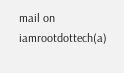mail on iamrootdottech(a)